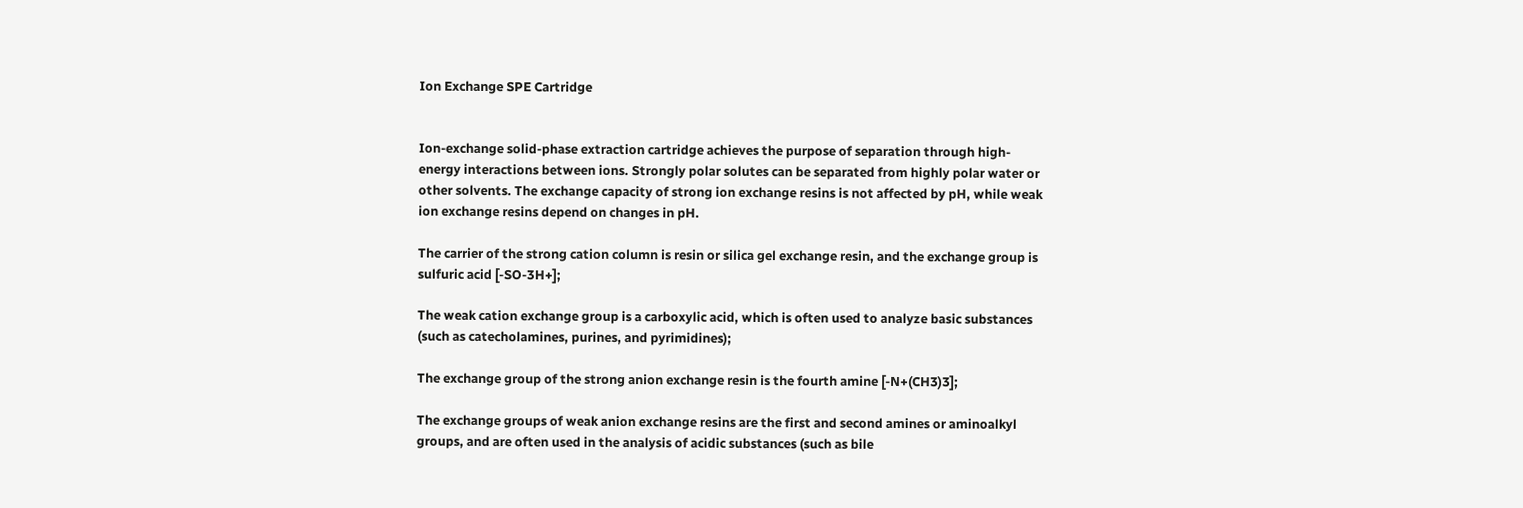Ion Exchange SPE Cartridge


Ion-exchange solid-phase extraction cartridge achieves the purpose of separation through high-energy interactions between ions. Strongly polar solutes can be separated from highly polar water or other solvents. The exchange capacity of strong ion exchange resins is not affected by pH, while weak ion exchange resins depend on changes in pH.

The carrier of the strong cation column is resin or silica gel exchange resin, and the exchange group is sulfuric acid [-SO-3H+];

The weak cation exchange group is a carboxylic acid, which is often used to analyze basic substances (such as catecholamines, purines, and pyrimidines);

The exchange group of the strong anion exchange resin is the fourth amine [-N+(CH3)3];

The exchange groups of weak anion exchange resins are the first and second amines or aminoalkyl groups, and are often used in the analysis of acidic substances (such as bile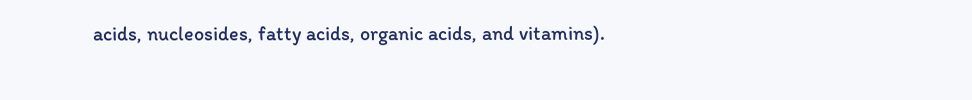acids, nucleosides, fatty acids, organic acids, and vitamins).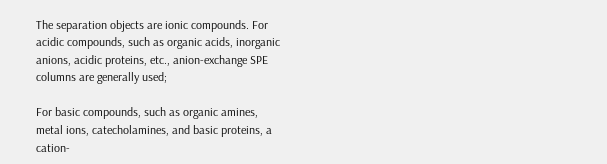The separation objects are ionic compounds. For acidic compounds, such as organic acids, inorganic anions, acidic proteins, etc., anion-exchange SPE columns are generally used;

For basic compounds, such as organic amines, metal ions, catecholamines, and basic proteins, a cation-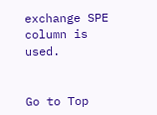exchange SPE column is used.


Go to Top